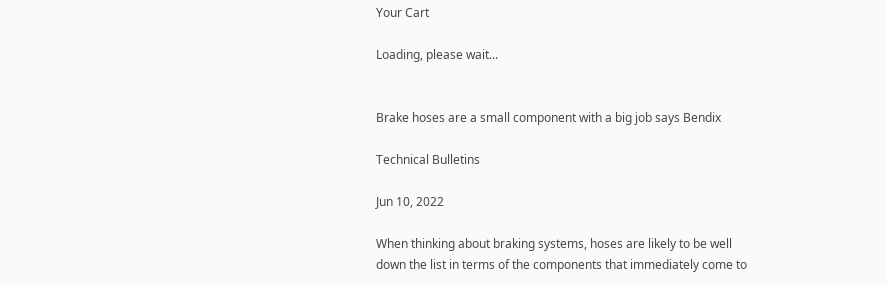Your Cart

Loading, please wait...


Brake hoses are a small component with a big job says Bendix

Technical Bulletins

Jun 10, 2022

When thinking about braking systems, hoses are likely to be well down the list in terms of the components that immediately come to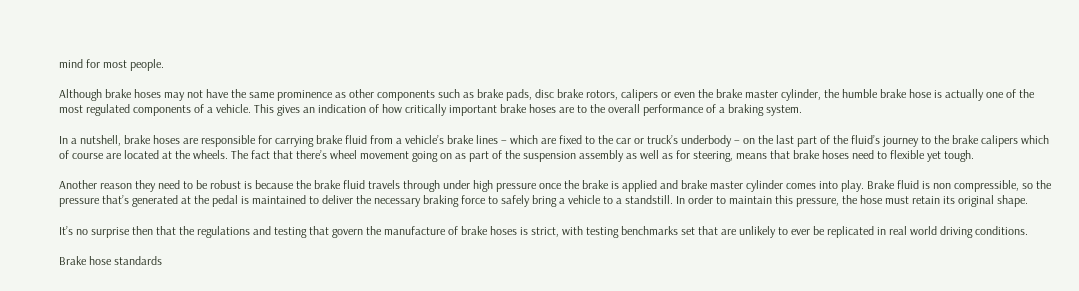mind for most people.

Although brake hoses may not have the same prominence as other components such as brake pads, disc brake rotors, calipers or even the brake master cylinder, the humble brake hose is actually one of the most regulated components of a vehicle. This gives an indication of how critically important brake hoses are to the overall performance of a braking system.

In a nutshell, brake hoses are responsible for carrying brake fluid from a vehicle’s brake lines – which are fixed to the car or truck’s underbody – on the last part of the fluid’s journey to the brake calipers which of course are located at the wheels. The fact that there’s wheel movement going on as part of the suspension assembly as well as for steering, means that brake hoses need to flexible yet tough.

Another reason they need to be robust is because the brake fluid travels through under high pressure once the brake is applied and brake master cylinder comes into play. Brake fluid is non compressible, so the pressure that’s generated at the pedal is maintained to deliver the necessary braking force to safely bring a vehicle to a standstill. In order to maintain this pressure, the hose must retain its original shape.

It’s no surprise then that the regulations and testing that govern the manufacture of brake hoses is strict, with testing benchmarks set that are unlikely to ever be replicated in real world driving conditions.

Brake hose standards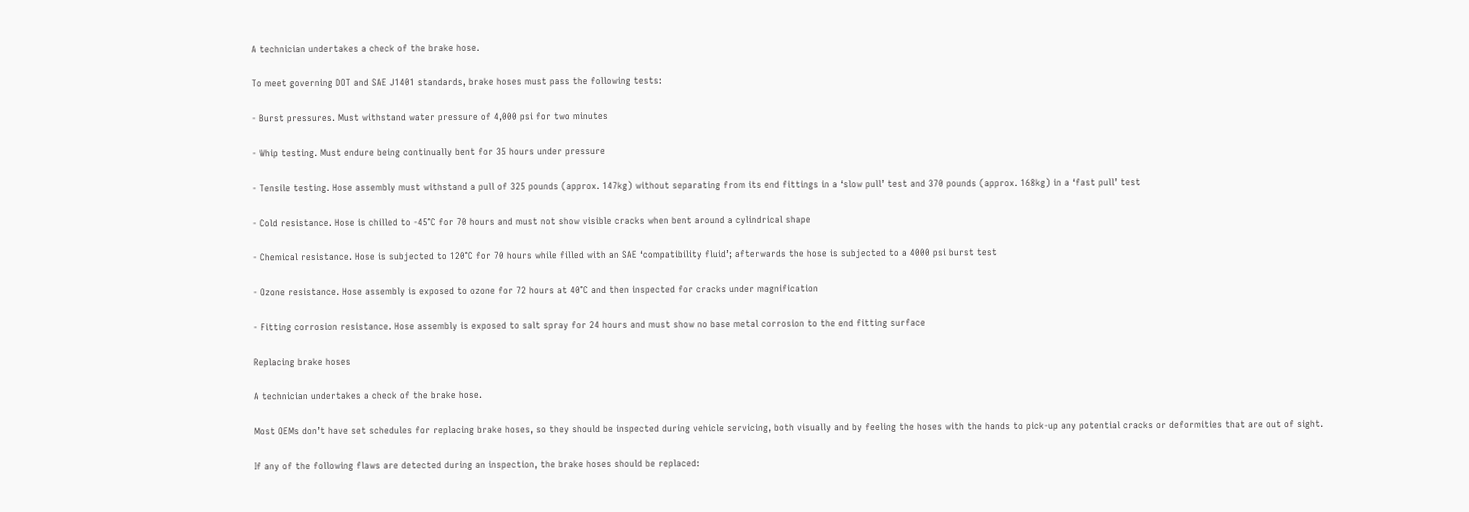A technician undertakes a check of the brake hose.

To meet governing DOT and SAE J1401 standards, brake hoses must pass the following tests:

- Burst pressures. Must withstand water pressure of 4,000 psi for two minutes

- Whip testing. Must endure being continually bent for 35 hours under pressure

- Tensile testing. Hose assembly must withstand a pull of 325 pounds (approx. 147kg) without separating from its end fittings in a ‘slow pull’ test and 370 pounds (approx. 168kg) in a ‘fast pull’ test

- Cold resistance. Hose is chilled to -45°C for 70 hours and must not show visible cracks when bent around a cylindrical shape

- Chemical resistance. Hose is subjected to 120°C for 70 hours while filled with an SAE ‘compatibility fluid’; afterwards the hose is subjected to a 4000 psi burst test

- Ozone resistance. Hose assembly is exposed to ozone for 72 hours at 40°C and then inspected for cracks under magnification

- Fitting corrosion resistance. Hose assembly is exposed to salt spray for 24 hours and must show no base metal corrosion to the end fitting surface

Replacing brake hoses

A technician undertakes a check of the brake hose.

Most OEMs don’t have set schedules for replacing brake hoses, so they should be inspected during vehicle servicing, both visually and by feeling the hoses with the hands to pick-up any potential cracks or deformities that are out of sight.

If any of the following flaws are detected during an inspection, the brake hoses should be replaced: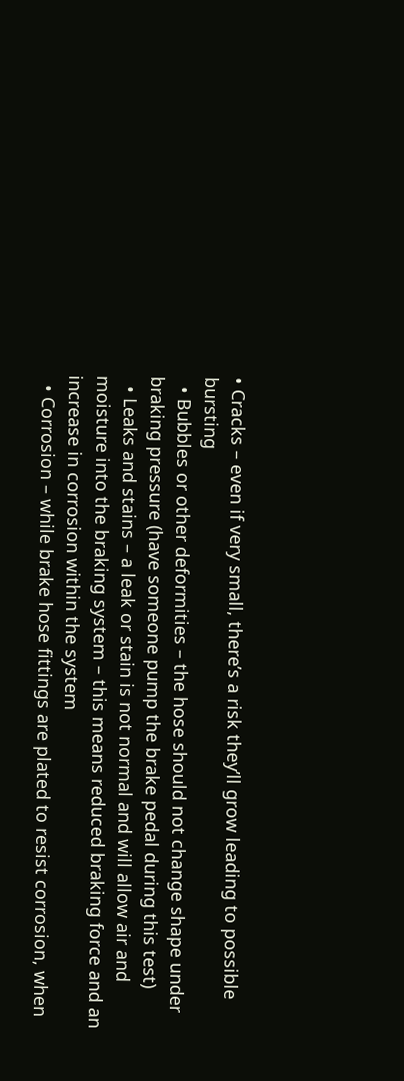• Cracks – even if very small, there’s a risk they’ll grow leading to possible bursting
  • Bubbles or other deformities – the hose should not change shape under braking pressure (have someone pump the brake pedal during this test)
  • Leaks and stains – a leak or stain is not normal and will allow air and moisture into the braking system – this means reduced braking force and an increase in corrosion within the system
  • Corrosion – while brake hose fittings are plated to resist corrosion, when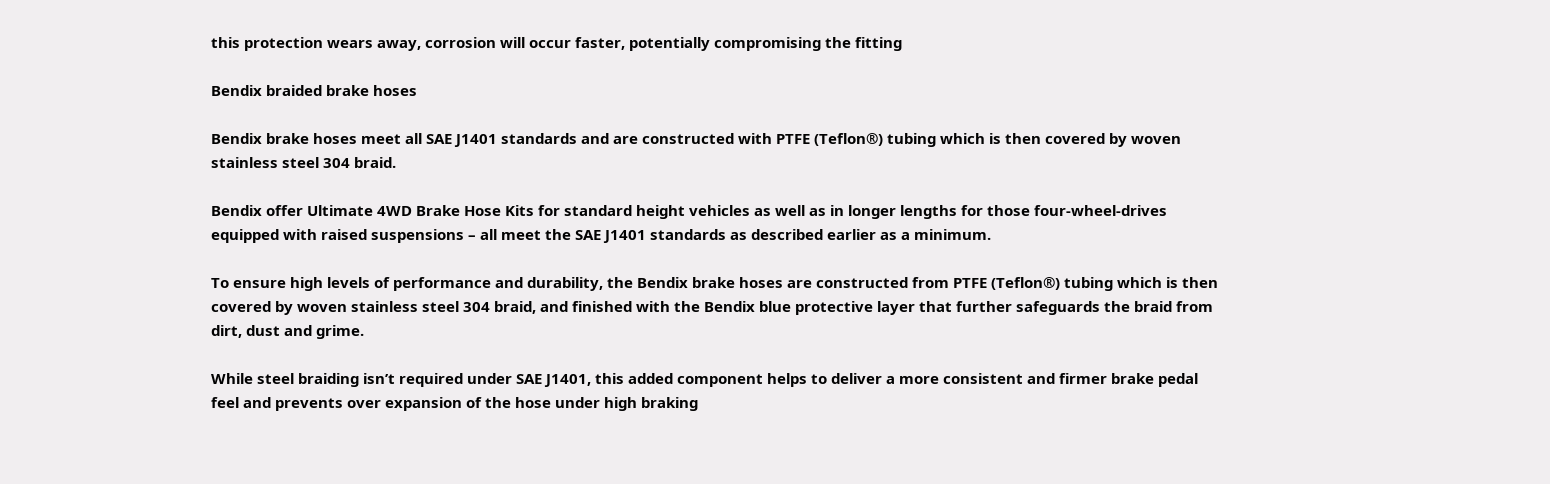this protection wears away, corrosion will occur faster, potentially compromising the fitting

Bendix braided brake hoses

Bendix brake hoses meet all SAE J1401 standards and are constructed with PTFE (Teflon®) tubing which is then covered by woven stainless steel 304 braid.

Bendix offer Ultimate 4WD Brake Hose Kits for standard height vehicles as well as in longer lengths for those four-wheel-drives equipped with raised suspensions – all meet the SAE J1401 standards as described earlier as a minimum.

To ensure high levels of performance and durability, the Bendix brake hoses are constructed from PTFE (Teflon®) tubing which is then covered by woven stainless steel 304 braid, and finished with the Bendix blue protective layer that further safeguards the braid from dirt, dust and grime.

While steel braiding isn’t required under SAE J1401, this added component helps to deliver a more consistent and firmer brake pedal feel and prevents over expansion of the hose under high braking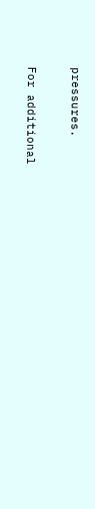pressures.

For additional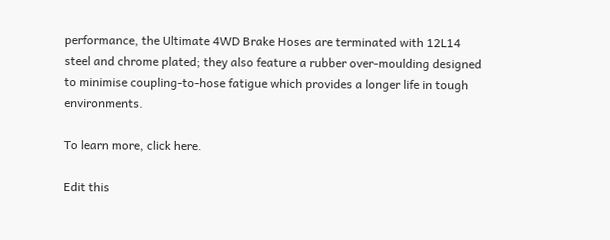performance, the Ultimate 4WD Brake Hoses are terminated with 12L14 steel and chrome plated; they also feature a rubber over-moulding designed to minimise coupling-to-hose fatigue which provides a longer life in tough environments.

To learn more, click here.

Edit this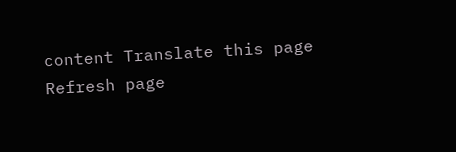content Translate this page Refresh page